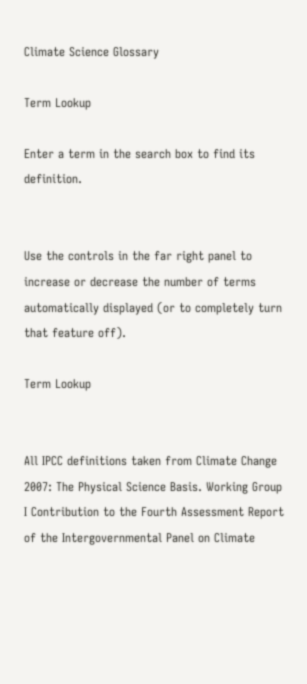Climate Science Glossary

Term Lookup

Enter a term in the search box to find its definition.


Use the controls in the far right panel to increase or decrease the number of terms automatically displayed (or to completely turn that feature off).

Term Lookup


All IPCC definitions taken from Climate Change 2007: The Physical Science Basis. Working Group I Contribution to the Fourth Assessment Report of the Intergovernmental Panel on Climate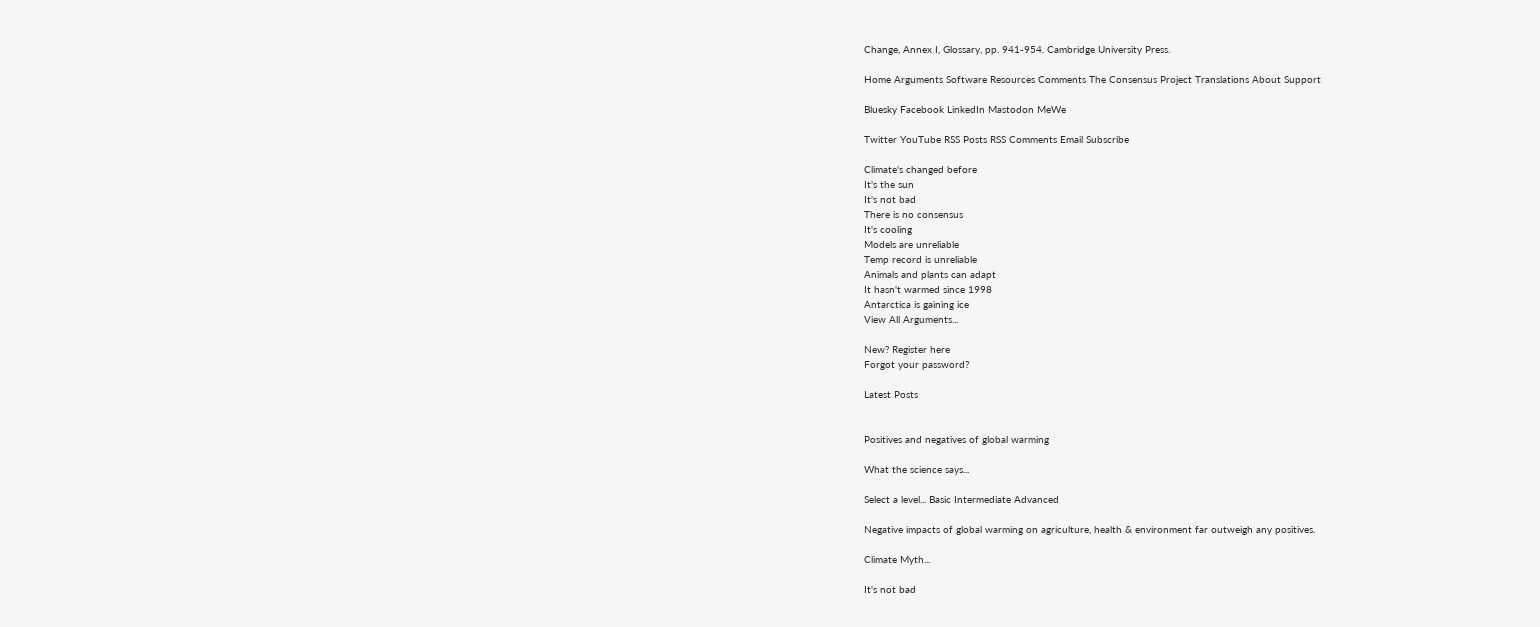Change, Annex I, Glossary, pp. 941-954. Cambridge University Press.

Home Arguments Software Resources Comments The Consensus Project Translations About Support

Bluesky Facebook LinkedIn Mastodon MeWe

Twitter YouTube RSS Posts RSS Comments Email Subscribe

Climate's changed before
It's the sun
It's not bad
There is no consensus
It's cooling
Models are unreliable
Temp record is unreliable
Animals and plants can adapt
It hasn't warmed since 1998
Antarctica is gaining ice
View All Arguments...

New? Register here
Forgot your password?

Latest Posts


Positives and negatives of global warming

What the science says...

Select a level... Basic Intermediate Advanced

Negative impacts of global warming on agriculture, health & environment far outweigh any positives.

Climate Myth...

It's not bad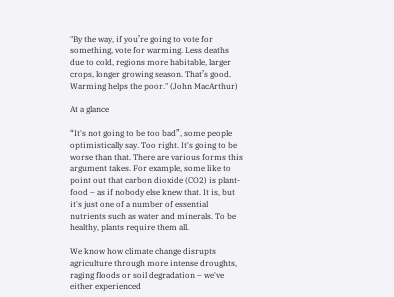"By the way, if you’re going to vote for something, vote for warming. Less deaths due to cold, regions more habitable, larger crops, longer growing season. That’s good. Warming helps the poor." (John MacArthur)

At a glance

“It's not going to be too bad”, some people optimistically say. Too right. It's going to be worse than that. There are various forms this argument takes. For example, some like to point out that carbon dioxide (CO2) is plant-food – as if nobody else knew that. It is, but it's just one of a number of essential nutrients such as water and minerals. To be healthy, plants require them all.

We know how climate change disrupts agriculture through more intense droughts, raging floods or soil degradation – we've either experienced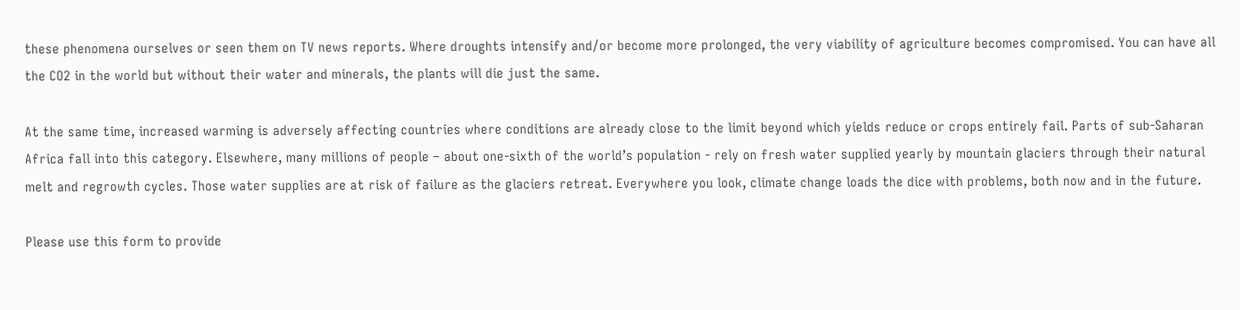these phenomena ourselves or seen them on TV news reports. Where droughts intensify and/or become more prolonged, the very viability of agriculture becomes compromised. You can have all the CO2 in the world but without their water and minerals, the plants will die just the same.

At the same time, increased warming is adversely affecting countries where conditions are already close to the limit beyond which yields reduce or crops entirely fail. Parts of sub-Saharan Africa fall into this category. Elsewhere, many millions of people – about one-sixth of the world’s population - rely on fresh water supplied yearly by mountain glaciers through their natural melt and regrowth cycles. Those water supplies are at risk of failure as the glaciers retreat. Everywhere you look, climate change loads the dice with problems, both now and in the future.

Please use this form to provide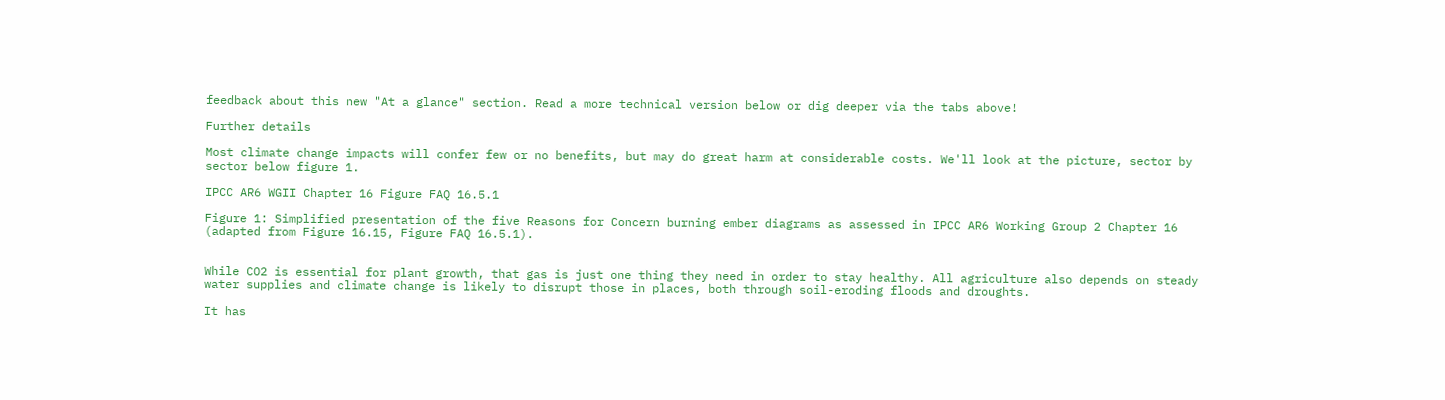feedback about this new "At a glance" section. Read a more technical version below or dig deeper via the tabs above!

Further details

Most climate change impacts will confer few or no benefits, but may do great harm at considerable costs. We'll look at the picture, sector by sector below figure 1.

IPCC AR6 WGII Chapter 16 Figure FAQ 16.5.1

Figure 1: Simplified presentation of the five Reasons for Concern burning ember diagrams as assessed in IPCC AR6 Working Group 2 Chapter 16 (adapted from Figure 16.15, Figure FAQ 16.5.1).


While CO2 is essential for plant growth, that gas is just one thing they need in order to stay healthy. All agriculture also depends on steady water supplies and climate change is likely to disrupt those in places, both through soil-eroding floods and droughts.

It has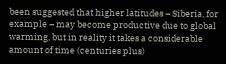been suggested that higher latitudes – Siberia, for example – may become productive due to global warming, but in reality it takes a considerable amount of time (centuries plus)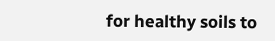for healthy soils to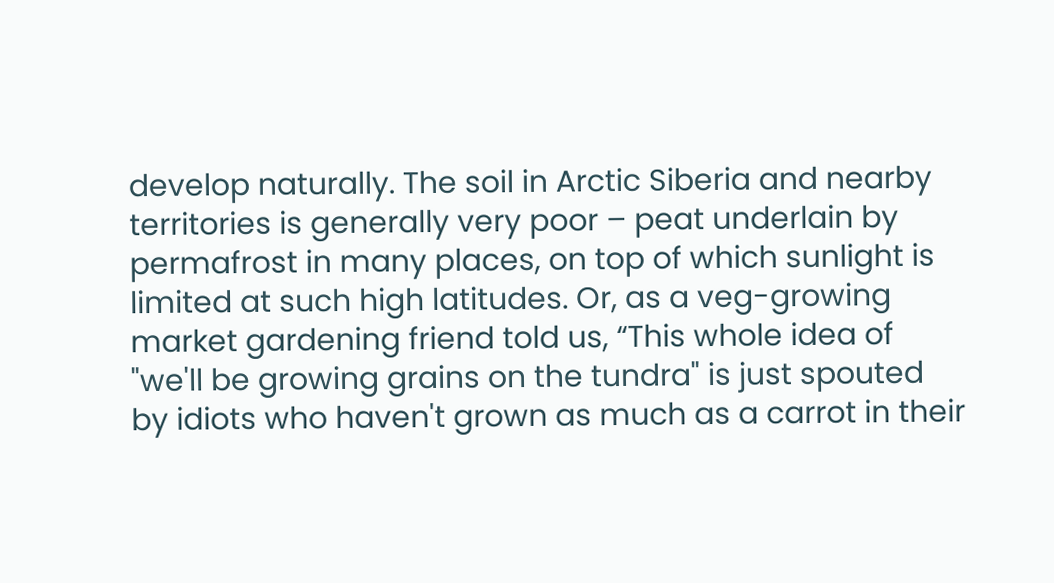develop naturally. The soil in Arctic Siberia and nearby territories is generally very poor – peat underlain by permafrost in many places, on top of which sunlight is limited at such high latitudes. Or, as a veg-growing market gardening friend told us, “This whole idea of "we'll be growing grains on the tundra" is just spouted by idiots who haven't grown as much as a carrot in their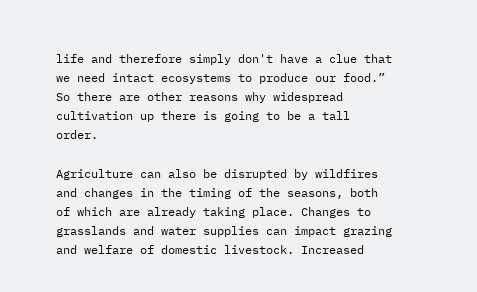life and therefore simply don't have a clue that we need intact ecosystems to produce our food.” So there are other reasons why widespread cultivation up there is going to be a tall order.

Agriculture can also be disrupted by wildfires and changes in the timing of the seasons, both of which are already taking place. Changes to grasslands and water supplies can impact grazing and welfare of domestic livestock. Increased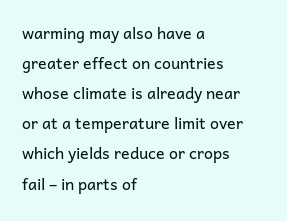warming may also have a greater effect on countries whose climate is already near or at a temperature limit over which yields reduce or crops fail – in parts of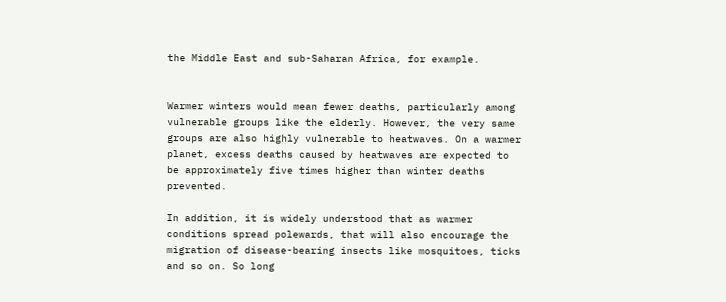the Middle East and sub-Saharan Africa, for example.


Warmer winters would mean fewer deaths, particularly among vulnerable groups like the elderly. However, the very same groups are also highly vulnerable to heatwaves. On a warmer planet, excess deaths caused by heatwaves are expected to be approximately five times higher than winter deaths prevented.

In addition, it is widely understood that as warmer conditions spread polewards, that will also encourage the migration of disease-bearing insects like mosquitoes, ticks and so on. So long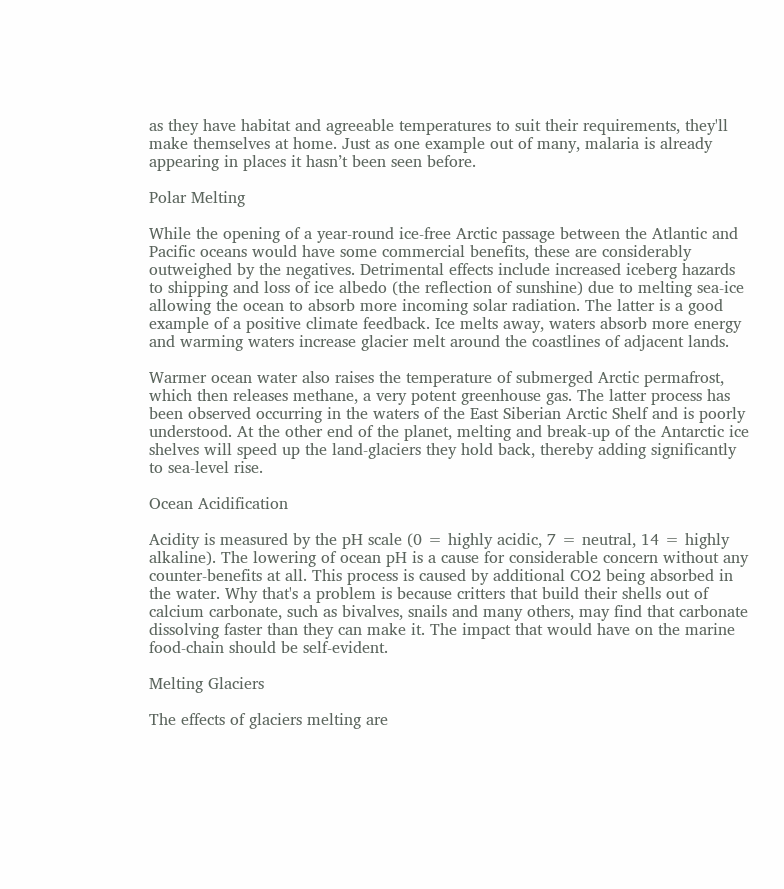as they have habitat and agreeable temperatures to suit their requirements, they'll make themselves at home. Just as one example out of many, malaria is already appearing in places it hasn’t been seen before.

Polar Melting

While the opening of a year-round ice-free Arctic passage between the Atlantic and Pacific oceans would have some commercial benefits, these are considerably outweighed by the negatives. Detrimental effects include increased iceberg hazards to shipping and loss of ice albedo (the reflection of sunshine) due to melting sea-ice allowing the ocean to absorb more incoming solar radiation. The latter is a good example of a positive climate feedback. Ice melts away, waters absorb more energy and warming waters increase glacier melt around the coastlines of adjacent lands.

Warmer ocean water also raises the temperature of submerged Arctic permafrost, which then releases methane, a very potent greenhouse gas. The latter process has been observed occurring in the waters of the East Siberian Arctic Shelf and is poorly understood. At the other end of the planet, melting and break-up of the Antarctic ice shelves will speed up the land-glaciers they hold back, thereby adding significantly to sea-level rise.

Ocean Acidification

Acidity is measured by the pH scale (0 = highly acidic, 7 = neutral, 14 = highly alkaline). The lowering of ocean pH is a cause for considerable concern without any counter-benefits at all. This process is caused by additional CO2 being absorbed in the water. Why that's a problem is because critters that build their shells out of calcium carbonate, such as bivalves, snails and many others, may find that carbonate dissolving faster than they can make it. The impact that would have on the marine food-chain should be self-evident.

Melting Glaciers

The effects of glaciers melting are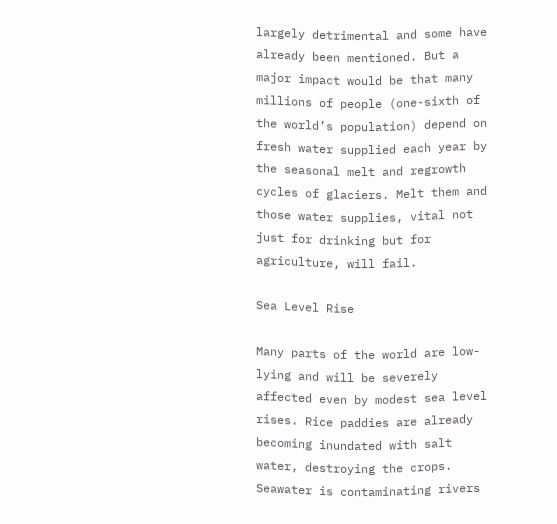largely detrimental and some have already been mentioned. But a major impact would be that many millions of people (one-sixth of the world’s population) depend on fresh water supplied each year by the seasonal melt and regrowth cycles of glaciers. Melt them and those water supplies, vital not just for drinking but for agriculture, will fail.

Sea Level Rise

Many parts of the world are low-lying and will be severely affected even by modest sea level rises. Rice paddies are already becoming inundated with salt water, destroying the crops. Seawater is contaminating rivers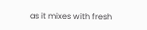as it mixes with fresh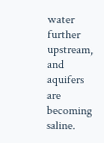water further upstream, and aquifers are becoming saline.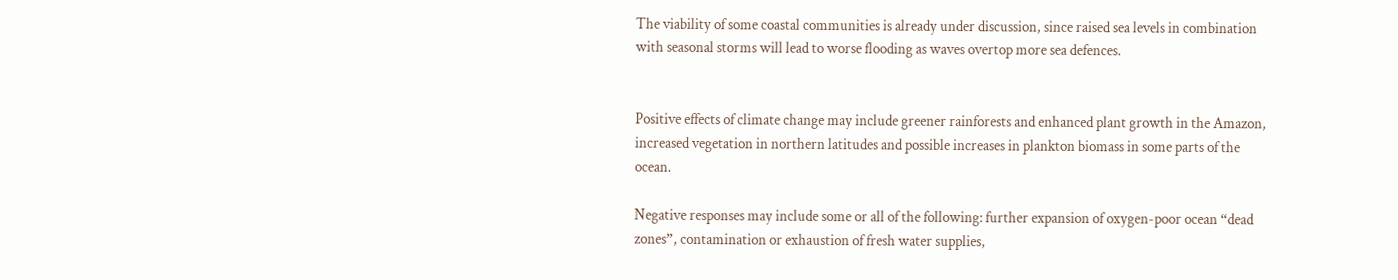The viability of some coastal communities is already under discussion, since raised sea levels in combination with seasonal storms will lead to worse flooding as waves overtop more sea defences.


Positive effects of climate change may include greener rainforests and enhanced plant growth in the Amazon, increased vegetation in northern latitudes and possible increases in plankton biomass in some parts of the ocean.

Negative responses may include some or all of the following: further expansion of oxygen-poor ocean “dead zones”, contamination or exhaustion of fresh water supplies,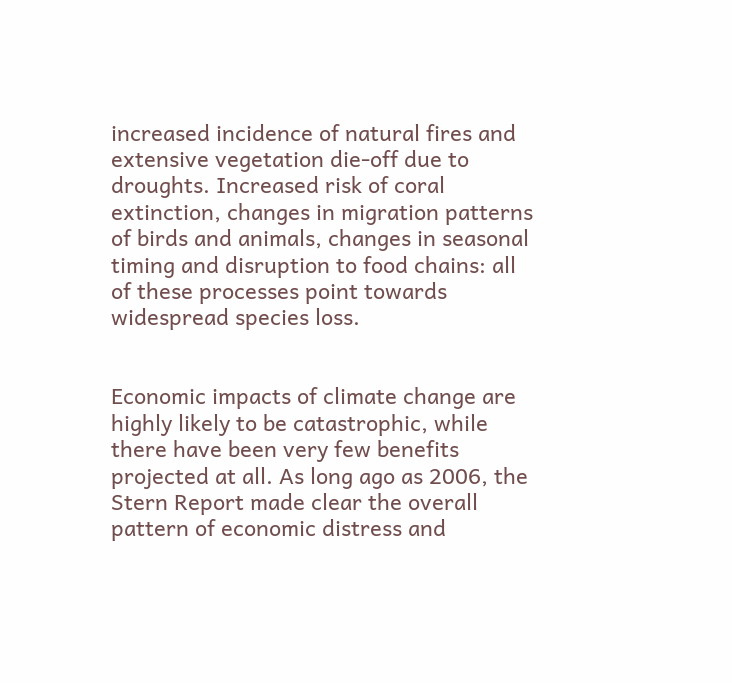increased incidence of natural fires and extensive vegetation die-off due to droughts. Increased risk of coral extinction, changes in migration patterns of birds and animals, changes in seasonal timing and disruption to food chains: all of these processes point towards widespread species loss.


Economic impacts of climate change are highly likely to be catastrophic, while there have been very few benefits projected at all. As long ago as 2006, the Stern Report made clear the overall pattern of economic distress and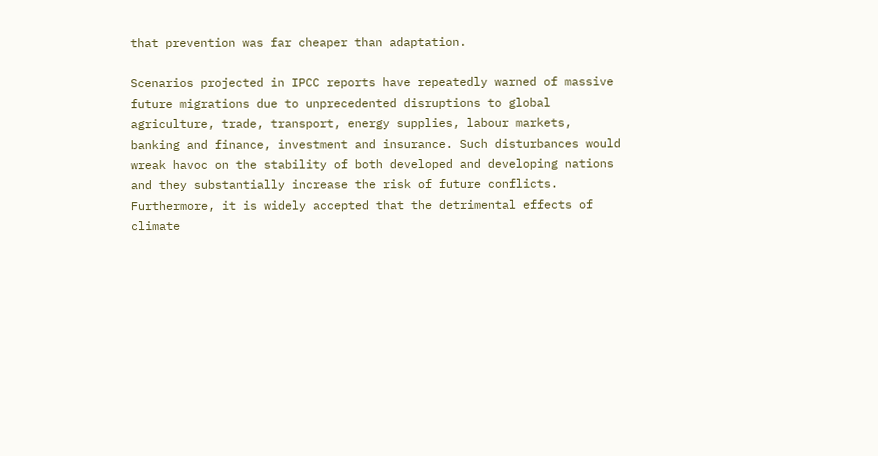that prevention was far cheaper than adaptation.

Scenarios projected in IPCC reports have repeatedly warned of massive future migrations due to unprecedented disruptions to global agriculture, trade, transport, energy supplies, labour markets, banking and finance, investment and insurance. Such disturbances would wreak havoc on the stability of both developed and developing nations and they substantially increase the risk of future conflicts. Furthermore, it is widely accepted that the detrimental effects of climate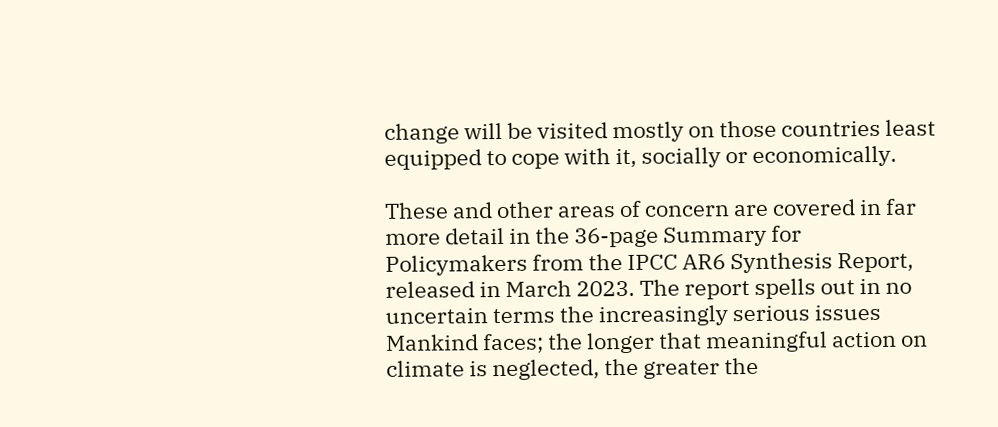change will be visited mostly on those countries least equipped to cope with it, socially or economically.

These and other areas of concern are covered in far more detail in the 36-page Summary for Policymakers from the IPCC AR6 Synthesis Report, released in March 2023. The report spells out in no uncertain terms the increasingly serious issues Mankind faces; the longer that meaningful action on climate is neglected, the greater the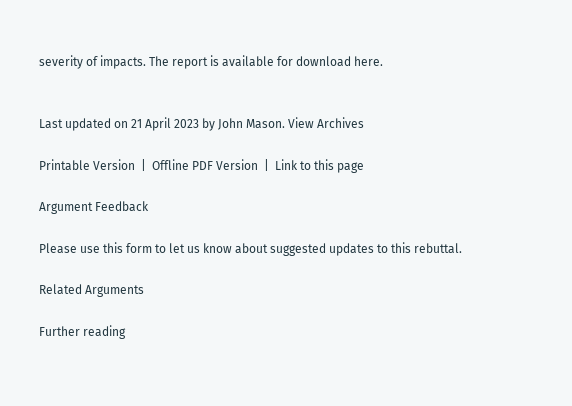severity of impacts. The report is available for download here.


Last updated on 21 April 2023 by John Mason. View Archives

Printable Version  |  Offline PDF Version  |  Link to this page

Argument Feedback

Please use this form to let us know about suggested updates to this rebuttal.

Related Arguments

Further reading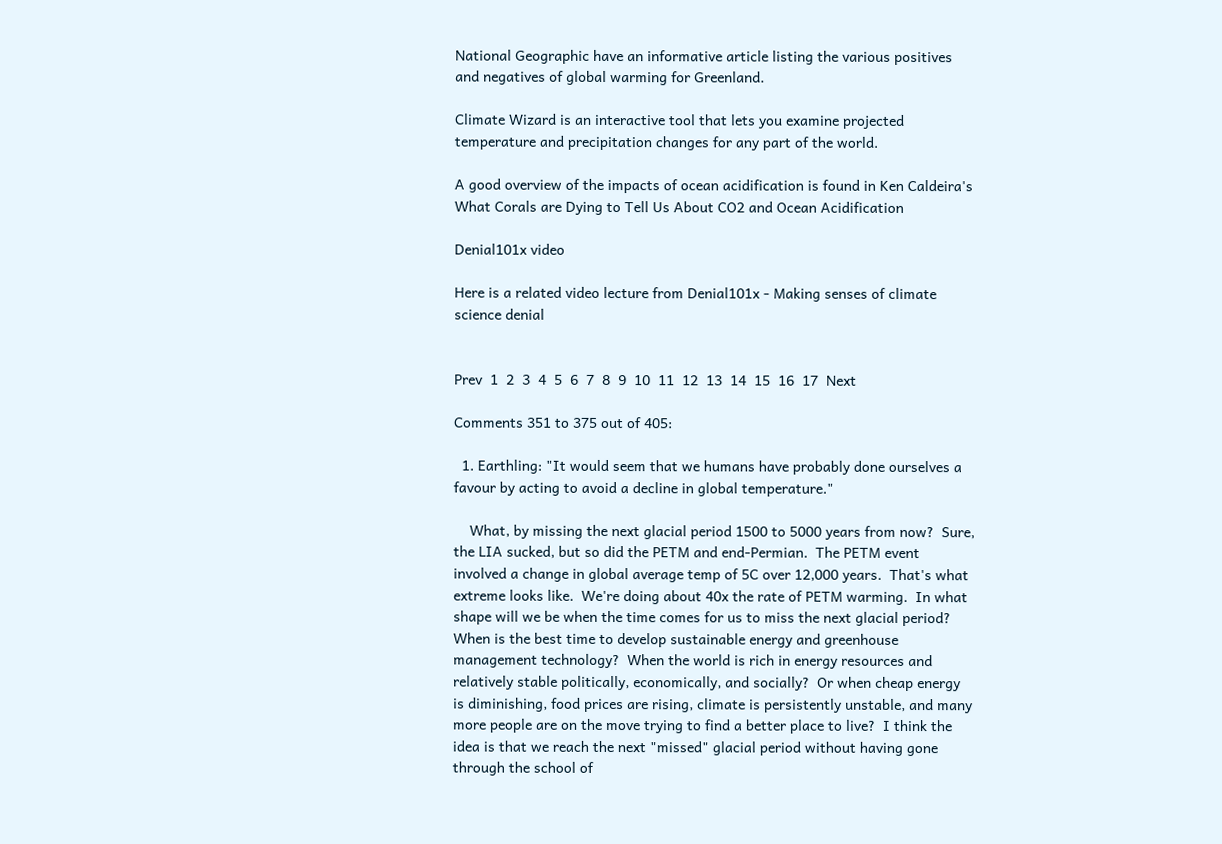National Geographic have an informative article listing the various positives and negatives of global warming for Greenland.

Climate Wizard is an interactive tool that lets you examine projected temperature and precipitation changes for any part of the world.

A good overview of the impacts of ocean acidification is found in Ken Caldeira's What Corals are Dying to Tell Us About CO2 and Ocean Acidification

Denial101x video

Here is a related video lecture from Denial101x - Making senses of climate science denial


Prev  1  2  3  4  5  6  7  8  9  10  11  12  13  14  15  16  17  Next

Comments 351 to 375 out of 405:

  1. Earthling: "It would seem that we humans have probably done ourselves a favour by acting to avoid a decline in global temperature."

    What, by missing the next glacial period 1500 to 5000 years from now?  Sure, the LIA sucked, but so did the PETM and end-Permian.  The PETM event involved a change in global average temp of 5C over 12,000 years.  That's what extreme looks like.  We're doing about 40x the rate of PETM warming.  In what shape will we be when the time comes for us to miss the next glacial period?  When is the best time to develop sustainable energy and greenhouse management technology?  When the world is rich in energy resources and relatively stable politically, economically, and socially?  Or when cheap energy is diminishing, food prices are rising, climate is persistently unstable, and many more people are on the move trying to find a better place to live?  I think the idea is that we reach the next "missed" glacial period without having gone through the school of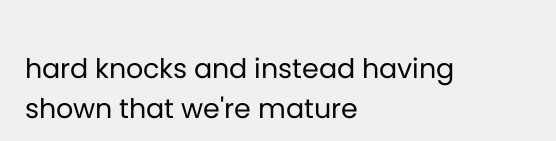hard knocks and instead having shown that we're mature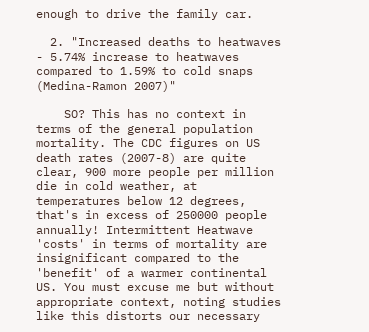enough to drive the family car.

  2. "Increased deaths to heatwaves - 5.74% increase to heatwaves compared to 1.59% to cold snaps (Medina-Ramon 2007)"

    SO? This has no context in terms of the general population mortality. The CDC figures on US death rates (2007-8) are quite clear, 900 more people per million die in cold weather, at temperatures below 12 degrees, that's in excess of 250000 people annually! Intermittent Heatwave 'costs' in terms of mortality are insignificant compared to the 'benefit' of a warmer continental US. You must excuse me but without appropriate context, noting studies like this distorts our necessary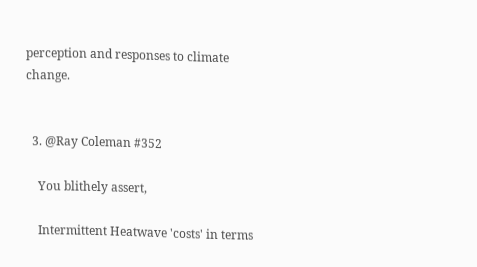perception and responses to climate change.


  3. @Ray Coleman #352

    You blithely assert,

    Intermittent Heatwave 'costs' in terms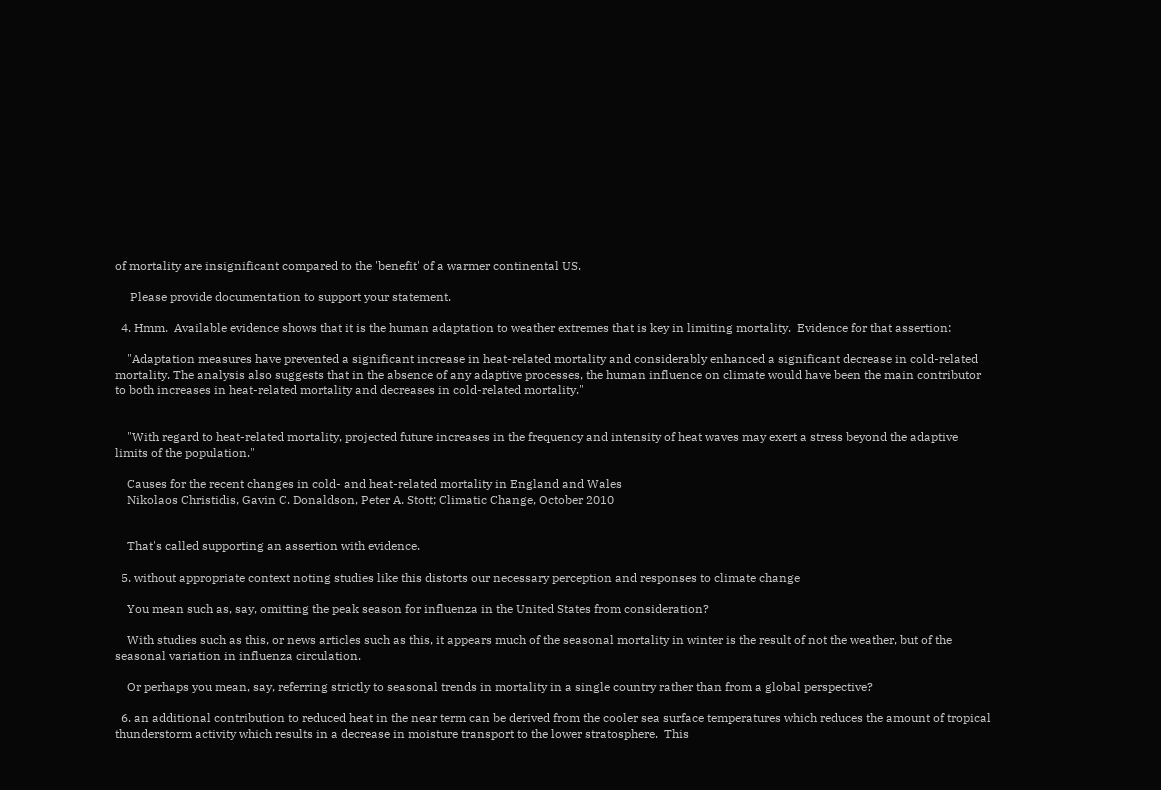of mortality are insignificant compared to the 'benefit' of a warmer continental US.

     Please provide documentation to support your statement.

  4. Hmm.  Available evidence shows that it is the human adaptation to weather extremes that is key in limiting mortality.  Evidence for that assertion:

    "Adaptation measures have prevented a significant increase in heat-related mortality and considerably enhanced a significant decrease in cold-related mortality. The analysis also suggests that in the absence of any adaptive processes, the human influence on climate would have been the main contributor to both increases in heat-related mortality and decreases in cold-related mortality."


    "With regard to heat-related mortality, projected future increases in the frequency and intensity of heat waves may exert a stress beyond the adaptive limits of the population."

    Causes for the recent changes in cold- and heat-related mortality in England and Wales
    Nikolaos Christidis, Gavin C. Donaldson, Peter A. Stott; Climatic Change, October 2010


    That's called supporting an assertion with evidence.

  5. without appropriate context noting studies like this distorts our necessary perception and responses to climate change

    You mean such as, say, omitting the peak season for influenza in the United States from consideration?

    With studies such as this, or news articles such as this, it appears much of the seasonal mortality in winter is the result of not the weather, but of the seasonal variation in influenza circulation.

    Or perhaps you mean, say, referring strictly to seasonal trends in mortality in a single country rather than from a global perspective?

  6. an additional contribution to reduced heat in the near term can be derived from the cooler sea surface temperatures which reduces the amount of tropical thunderstorm activity which results in a decrease in moisture transport to the lower stratosphere.  This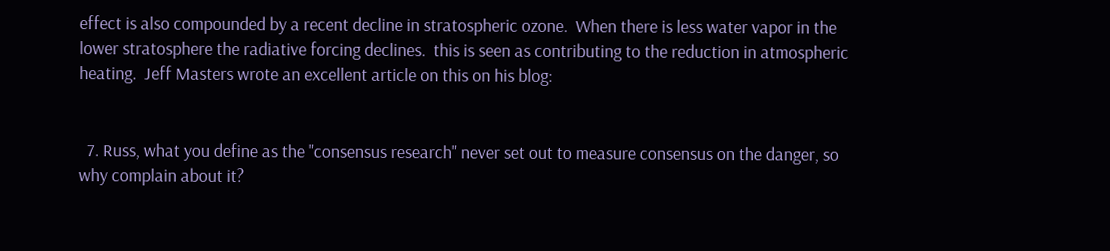effect is also compounded by a recent decline in stratospheric ozone.  When there is less water vapor in the lower stratosphere the radiative forcing declines.  this is seen as contributing to the reduction in atmospheric heating.  Jeff Masters wrote an excellent article on this on his blog:


  7. Russ, what you define as the "consensus research" never set out to measure consensus on the danger, so why complain about it?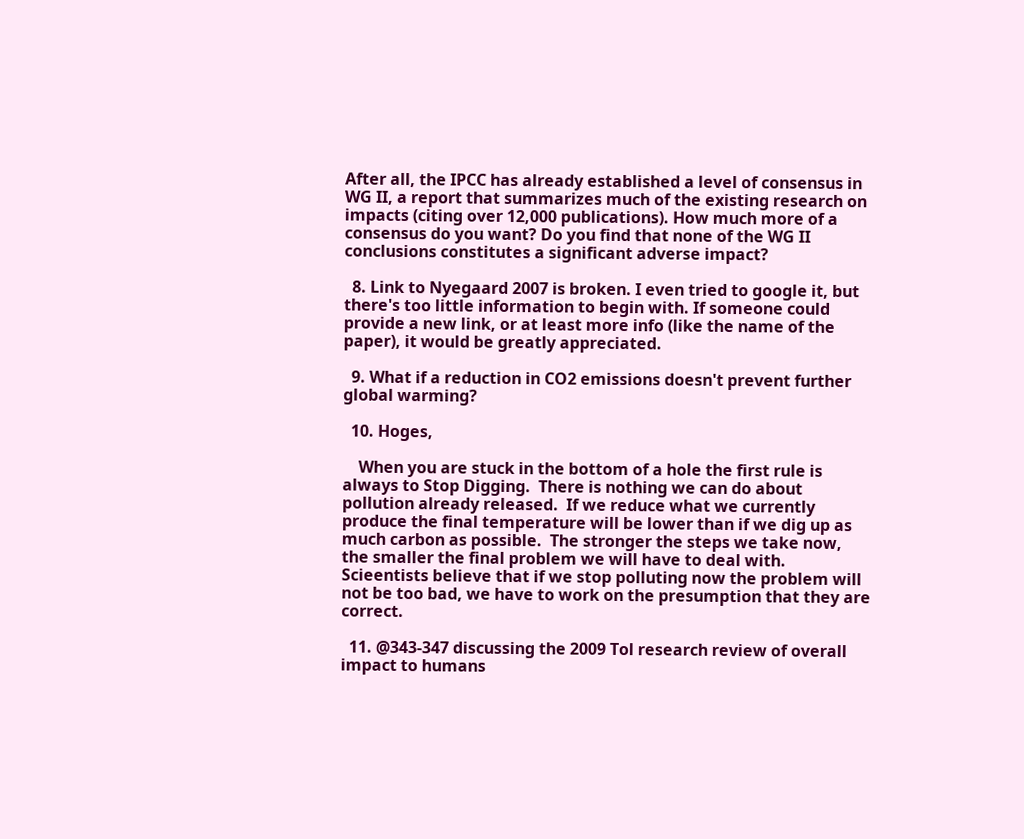After all, the IPCC has already established a level of consensus in WG II, a report that summarizes much of the existing research on impacts (citing over 12,000 publications). How much more of a consensus do you want? Do you find that none of the WG II conclusions constitutes a significant adverse impact?

  8. Link to Nyegaard 2007 is broken. I even tried to google it, but there's too little information to begin with. If someone could provide a new link, or at least more info (like the name of the paper), it would be greatly appreciated.

  9. What if a reduction in CO2 emissions doesn't prevent further global warming?

  10. Hoges,

    When you are stuck in the bottom of a hole the first rule is always to Stop Digging.  There is nothing we can do about pollution already released.  If we reduce what we currently produce the final temperature will be lower than if we dig up as much carbon as possible.  The stronger the steps we take now, the smaller the final problem we will have to deal with.  Scieentists believe that if we stop polluting now the problem will not be too bad, we have to work on the presumption that they are correct.

  11. @343-347 discussing the 2009 Tol research review of overall impact to humans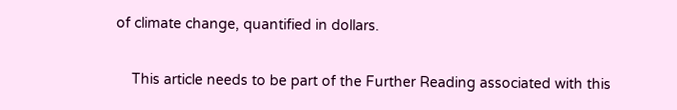of climate change, quantified in dollars.

    This article needs to be part of the Further Reading associated with this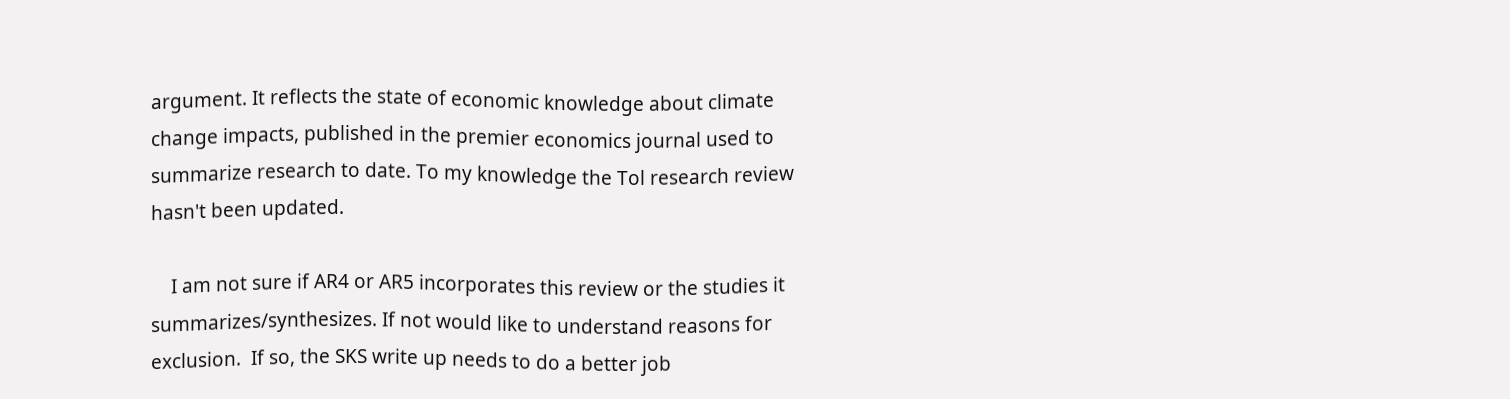argument. It reflects the state of economic knowledge about climate change impacts, published in the premier economics journal used to summarize research to date. To my knowledge the Tol research review hasn't been updated.

    I am not sure if AR4 or AR5 incorporates this review or the studies it summarizes/synthesizes. If not would like to understand reasons for exclusion.  If so, the SKS write up needs to do a better job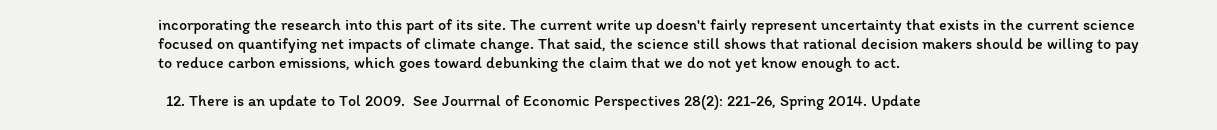incorporating the research into this part of its site. The current write up doesn't fairly represent uncertainty that exists in the current science focused on quantifying net impacts of climate change. That said, the science still shows that rational decision makers should be willing to pay to reduce carbon emissions, which goes toward debunking the claim that we do not yet know enough to act.

  12. There is an update to Tol 2009.  See Jourrnal of Economic Perspectives 28(2): 221-26, Spring 2014. Update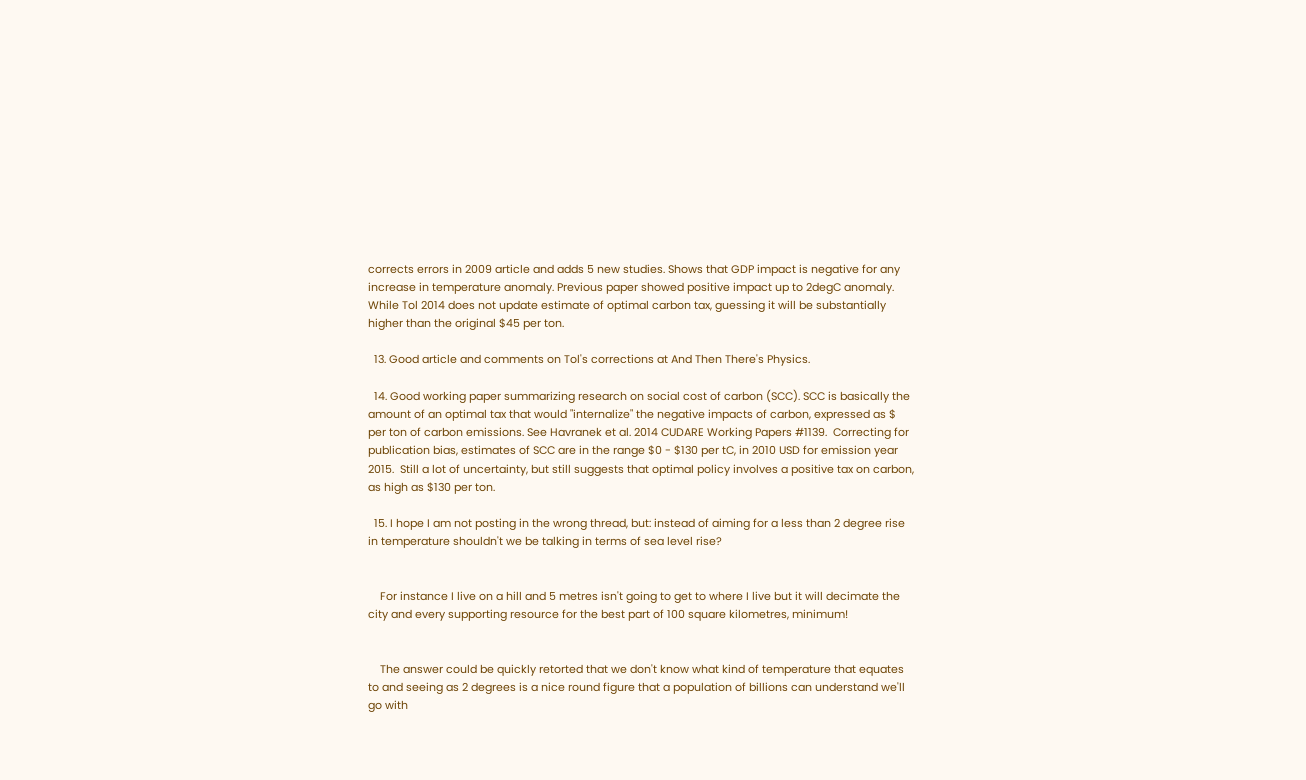corrects errors in 2009 article and adds 5 new studies. Shows that GDP impact is negative for any increase in temperature anomaly. Previous paper showed positive impact up to 2degC anomaly. While Tol 2014 does not update estimate of optimal carbon tax, guessing it will be substantially higher than the original $45 per ton.

  13. Good article and comments on Tol's corrections at And Then There's Physics.

  14. Good working paper summarizing research on social cost of carbon (SCC). SCC is basically the amount of an optimal tax that would "internalize" the negative impacts of carbon, expressed as $ per ton of carbon emissions. See Havranek et al. 2014 CUDARE Working Papers #1139.  Correcting for publication bias, estimates of SCC are in the range $0 - $130 per tC, in 2010 USD for emission year 2015.  Still a lot of uncertainty, but still suggests that optimal policy involves a positive tax on carbon, as high as $130 per ton.

  15. I hope I am not posting in the wrong thread, but: instead of aiming for a less than 2 degree rise in temperature shouldn't we be talking in terms of sea level rise?


    For instance I live on a hill and 5 metres isn't going to get to where I live but it will decimate the city and every supporting resource for the best part of 100 square kilometres, minimum!


    The answer could be quickly retorted that we don't know what kind of temperature that equates to and seeing as 2 degrees is a nice round figure that a population of billions can understand we'll go with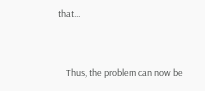that...


    Thus, the problem can now be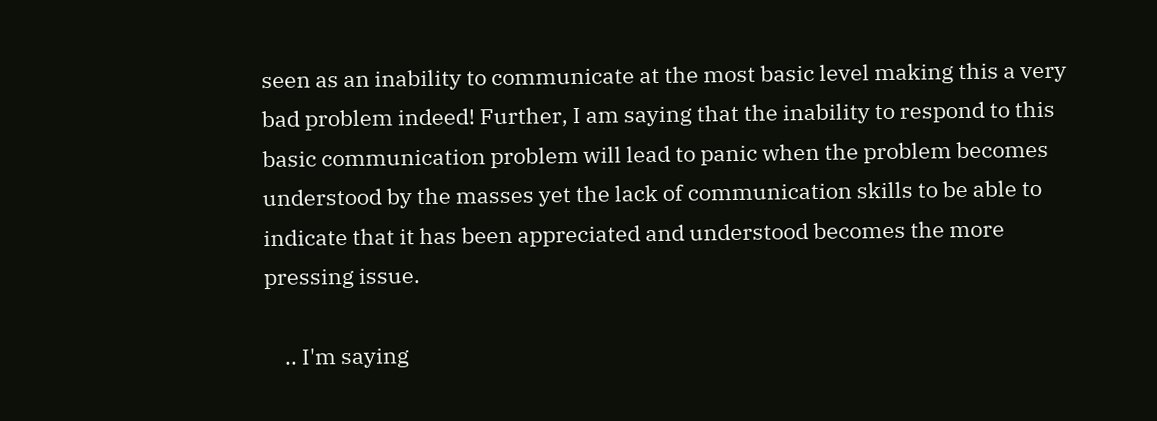seen as an inability to communicate at the most basic level making this a very bad problem indeed! Further, I am saying that the inability to respond to this basic communication problem will lead to panic when the problem becomes understood by the masses yet the lack of communication skills to be able to indicate that it has been appreciated and understood becomes the more pressing issue.

    .. I'm saying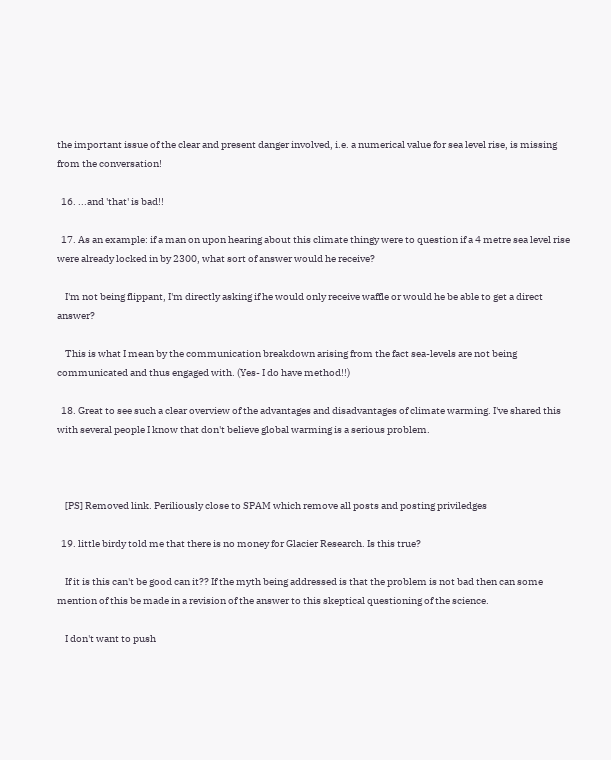the important issue of the clear and present danger involved, i.e. a numerical value for sea level rise, is missing from the conversation!

  16. ...and 'that' is bad!!

  17. As an example: if a man on upon hearing about this climate thingy were to question if a 4 metre sea level rise were already locked in by 2300, what sort of answer would he receive?

    I'm not being flippant, I'm directly asking if he would only receive waffle or would he be able to get a direct answer?

    This is what I mean by the communication breakdown arising from the fact sea-levels are not being communicated and thus engaged with. (Yes- I do have method!!)

  18. Great to see such a clear overview of the advantages and disadvantages of climate warming. I've shared this with several people I know that don't believe global warming is a serious problem.



    [PS] Removed link. Periliously close to SPAM which remove all posts and posting priviledges

  19. little birdy told me that there is no money for Glacier Research. Is this true?

    If it is this can't be good can it?? If the myth being addressed is that the problem is not bad then can some mention of this be made in a revision of the answer to this skeptical questioning of the science.

    I don't want to push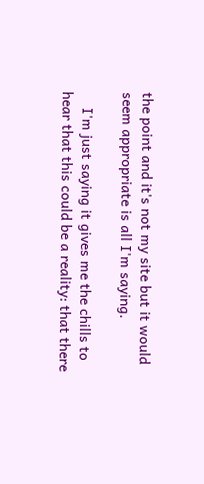the point and it's not my site but it would seem appropriate is all I'm saying.

    I'm just saying it gives me the chills to hear that this could be a reality: that there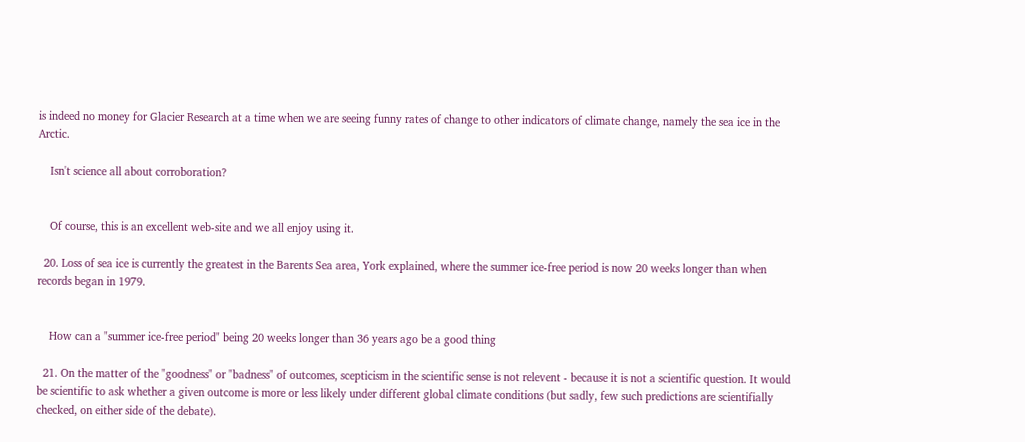is indeed no money for Glacier Research at a time when we are seeing funny rates of change to other indicators of climate change, namely the sea ice in the Arctic.

    Isn't science all about corroboration?


    Of course, this is an excellent web-site and we all enjoy using it.

  20. Loss of sea ice is currently the greatest in the Barents Sea area, York explained, where the summer ice-free period is now 20 weeks longer than when records began in 1979.


    How can a "summer ice-free period" being 20 weeks longer than 36 years ago be a good thing

  21. On the matter of the "goodness" or "badness" of outcomes, scepticism in the scientific sense is not relevent - because it is not a scientific question. It would be scientific to ask whether a given outcome is more or less likely under different global climate conditions (but sadly, few such predictions are scientifially checked, on either side of the debate).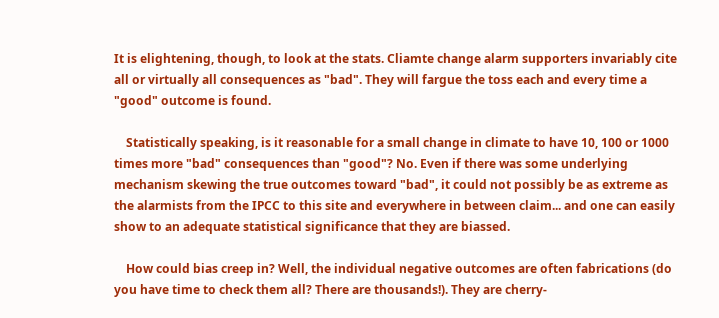It is elightening, though, to look at the stats. Cliamte change alarm supporters invariably cite all or virtually all consequences as "bad". They will fargue the toss each and every time a "good" outcome is found.

    Statistically speaking, is it reasonable for a small change in climate to have 10, 100 or 1000 times more "bad" consequences than "good"? No. Even if there was some underlying mechanism skewing the true outcomes toward "bad", it could not possibly be as extreme as the alarmists from the IPCC to this site and everywhere in between claim... and one can easily show to an adequate statistical significance that they are biassed.

    How could bias creep in? Well, the individual negative outcomes are often fabrications (do you have time to check them all? There are thousands!). They are cherry-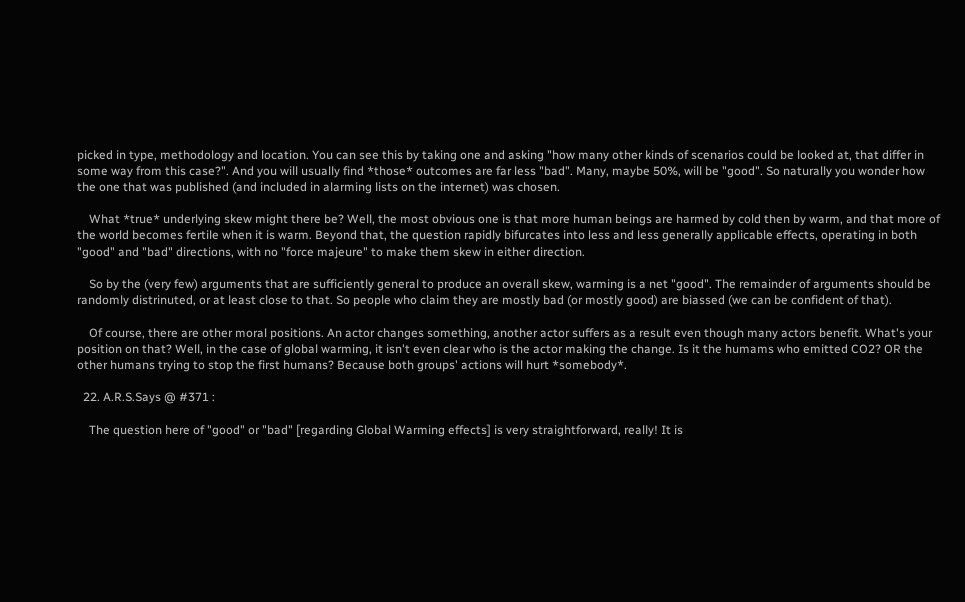picked in type, methodology and location. You can see this by taking one and asking "how many other kinds of scenarios could be looked at, that differ in some way from this case?". And you will usually find *those* outcomes are far less "bad". Many, maybe 50%, will be "good". So naturally you wonder how the one that was published (and included in alarming lists on the internet) was chosen.

    What *true* underlying skew might there be? Well, the most obvious one is that more human beings are harmed by cold then by warm, and that more of the world becomes fertile when it is warm. Beyond that, the question rapidly bifurcates into less and less generally applicable effects, operating in both "good" and "bad" directions, with no "force majeure" to make them skew in either direction.

    So by the (very few) arguments that are sufficiently general to produce an overall skew, warming is a net "good". The remainder of arguments should be randomly distrinuted, or at least close to that. So people who claim they are mostly bad (or mostly good) are biassed (we can be confident of that).

    Of course, there are other moral positions. An actor changes something, another actor suffers as a result even though many actors benefit. What's your position on that? Well, in the case of global warming, it isn't even clear who is the actor making the change. Is it the humams who emitted CO2? OR the other humans trying to stop the first humans? Because both groups' actions will hurt *somebody*.

  22. A.R.S.Says @ #371 :

    The question here of "good" or "bad" [regarding Global Warming effects] is very straightforward, really! It is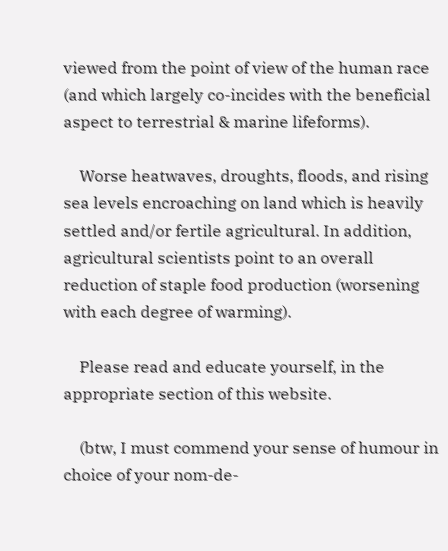viewed from the point of view of the human race (and which largely co-incides with the beneficial aspect to terrestrial & marine lifeforms).

    Worse heatwaves, droughts, floods, and rising sea levels encroaching on land which is heavily settled and/or fertile agricultural. In addition, agricultural scientists point to an overall reduction of staple food production (worsening with each degree of warming).

    Please read and educate yourself, in the appropriate section of this website.

    (btw, I must commend your sense of humour in choice of your nom-de-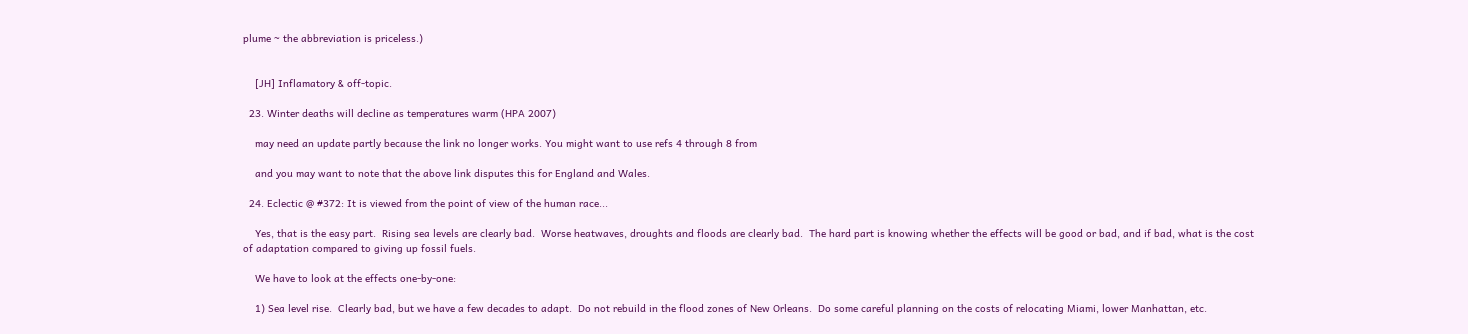plume ~ the abbreviation is priceless.)


    [JH] Inflamatory & off-topic.

  23. Winter deaths will decline as temperatures warm (HPA 2007)

    may need an update partly because the link no longer works. You might want to use refs 4 through 8 from

    and you may want to note that the above link disputes this for England and Wales.

  24. Eclectic @ #372: It is viewed from the point of view of the human race...

    Yes, that is the easy part.  Rising sea levels are clearly bad.  Worse heatwaves, droughts and floods are clearly bad.  The hard part is knowing whether the effects will be good or bad, and if bad, what is the cost of adaptation compared to giving up fossil fuels.

    We have to look at the effects one-by-one:

    1) Sea level rise.  Clearly bad, but we have a few decades to adapt.  Do not rebuild in the flood zones of New Orleans.  Do some careful planning on the costs of relocating Miami, lower Manhattan, etc.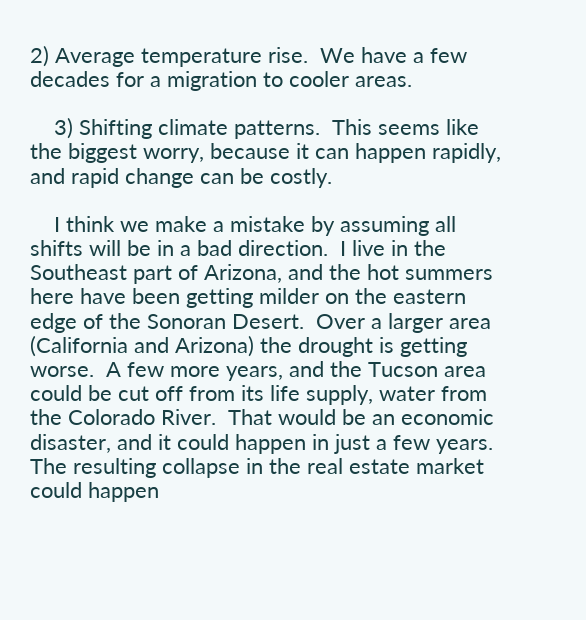2) Average temperature rise.  We have a few decades for a migration to cooler areas.

    3) Shifting climate patterns.  This seems like the biggest worry, because it can happen rapidly, and rapid change can be costly.

    I think we make a mistake by assuming all shifts will be in a bad direction.  I live in the Southeast part of Arizona, and the hot summers here have been getting milder on the eastern edge of the Sonoran Desert.  Over a larger area (California and Arizona) the drought is getting worse.  A few more years, and the Tucson area could be cut off from its life supply, water from the Colorado River.  That would be an economic disaster, and it could happen in just a few years.  The resulting collapse in the real estate market could happen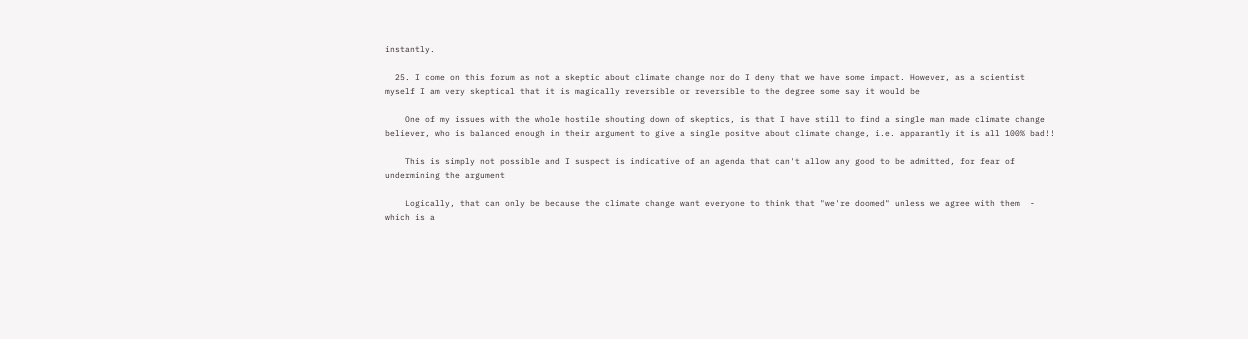instantly.

  25. I come on this forum as not a skeptic about climate change nor do I deny that we have some impact. However, as a scientist myself I am very skeptical that it is magically reversible or reversible to the degree some say it would be

    One of my issues with the whole hostile shouting down of skeptics, is that I have still to find a single man made climate change believer, who is balanced enough in their argument to give a single positve about climate change, i.e. apparantly it is all 100% bad!!

    This is simply not possible and I suspect is indicative of an agenda that can't allow any good to be admitted, for fear of undermining the argument

    Logically, that can only be because the climate change want everyone to think that "we're doomed" unless we agree with them  - which is a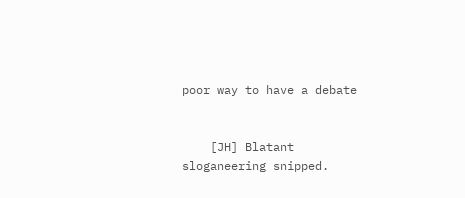poor way to have a debate


    [JH] Blatant sloganeering snipped.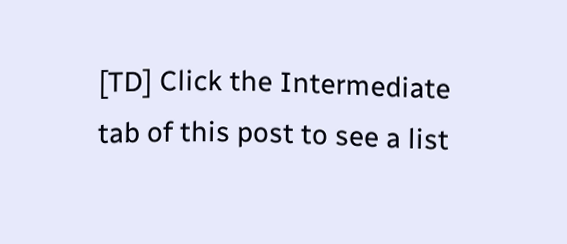[TD] Click the Intermediate tab of this post to see a list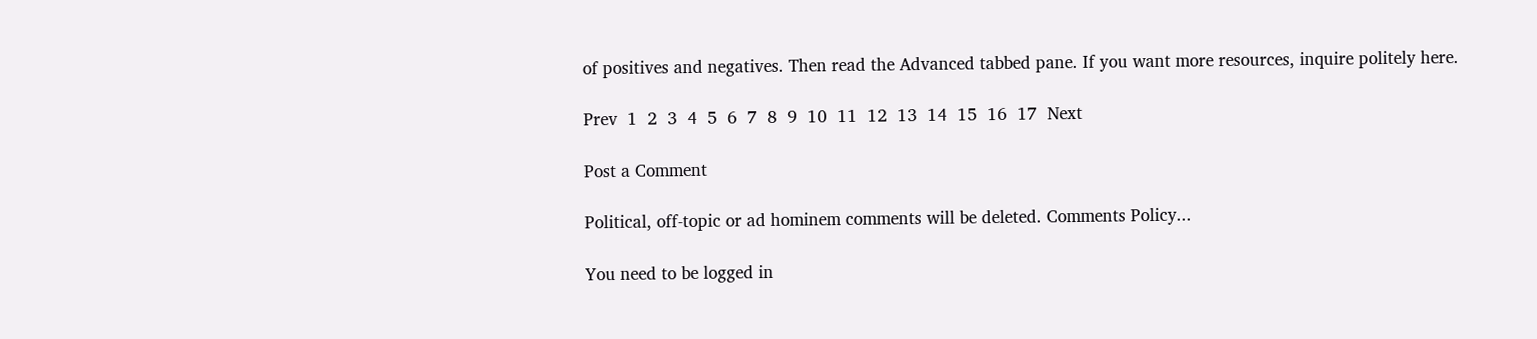of positives and negatives. Then read the Advanced tabbed pane. If you want more resources, inquire politely here.

Prev  1  2  3  4  5  6  7  8  9  10  11  12  13  14  15  16  17  Next

Post a Comment

Political, off-topic or ad hominem comments will be deleted. Comments Policy...

You need to be logged in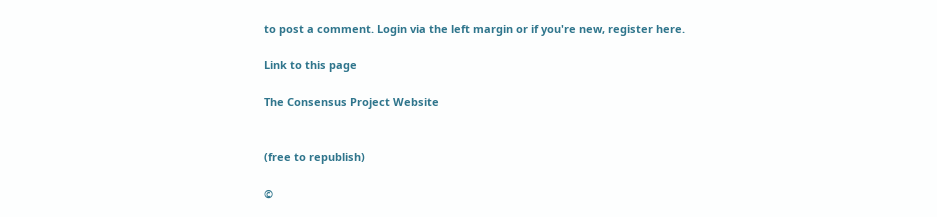to post a comment. Login via the left margin or if you're new, register here.

Link to this page

The Consensus Project Website


(free to republish)

©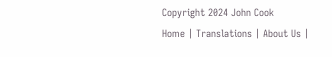Copyright 2024 John Cook
Home | Translations | About Us |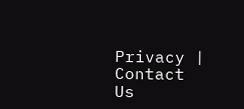Privacy | Contact Us